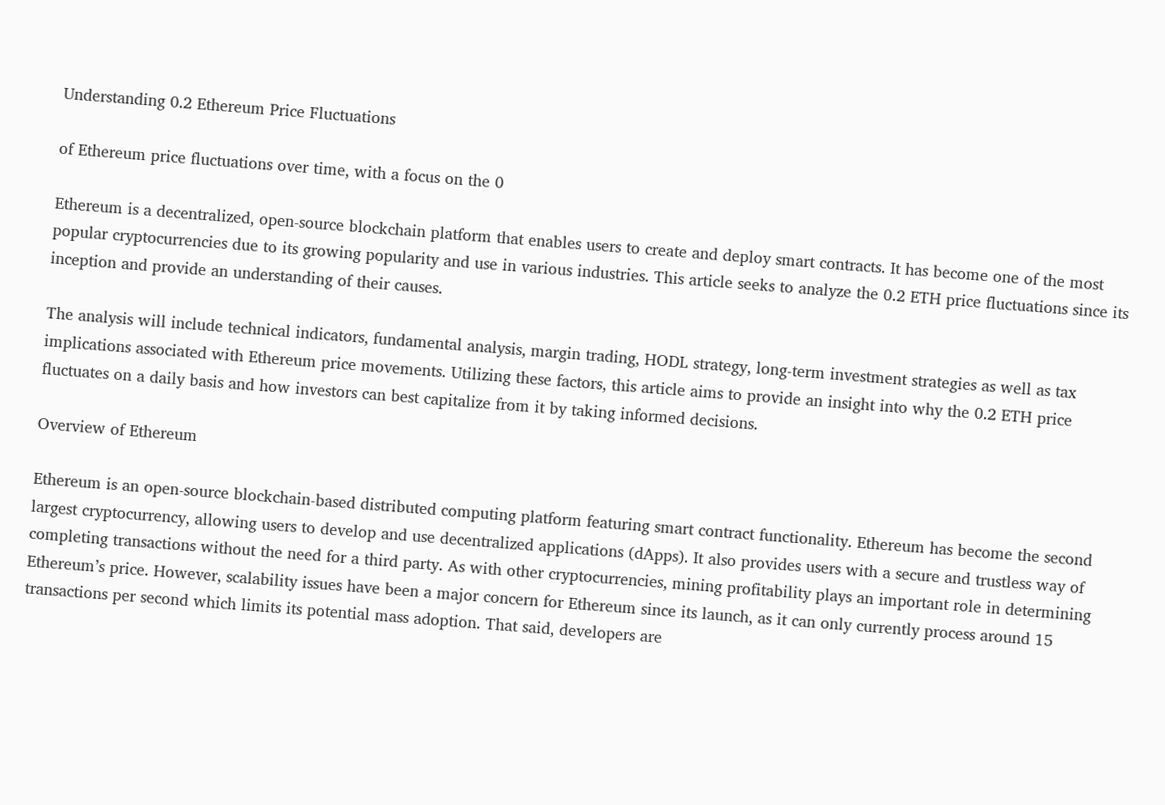Understanding 0.2 Ethereum Price Fluctuations

of Ethereum price fluctuations over time, with a focus on the 0

Ethereum is a decentralized, open-source blockchain platform that enables users to create and deploy smart contracts. It has become one of the most popular cryptocurrencies due to its growing popularity and use in various industries. This article seeks to analyze the 0.2 ETH price fluctuations since its inception and provide an understanding of their causes.

The analysis will include technical indicators, fundamental analysis, margin trading, HODL strategy, long-term investment strategies as well as tax implications associated with Ethereum price movements. Utilizing these factors, this article aims to provide an insight into why the 0.2 ETH price fluctuates on a daily basis and how investors can best capitalize from it by taking informed decisions.

Overview of Ethereum

Ethereum is an open-source blockchain-based distributed computing platform featuring smart contract functionality. Ethereum has become the second largest cryptocurrency, allowing users to develop and use decentralized applications (dApps). It also provides users with a secure and trustless way of completing transactions without the need for a third party. As with other cryptocurrencies, mining profitability plays an important role in determining Ethereum’s price. However, scalability issues have been a major concern for Ethereum since its launch, as it can only currently process around 15 transactions per second which limits its potential mass adoption. That said, developers are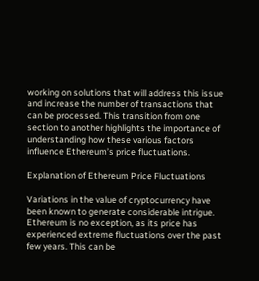working on solutions that will address this issue and increase the number of transactions that can be processed. This transition from one section to another highlights the importance of understanding how these various factors influence Ethereum’s price fluctuations.

Explanation of Ethereum Price Fluctuations

Variations in the value of cryptocurrency have been known to generate considerable intrigue. Ethereum is no exception, as its price has experienced extreme fluctuations over the past few years. This can be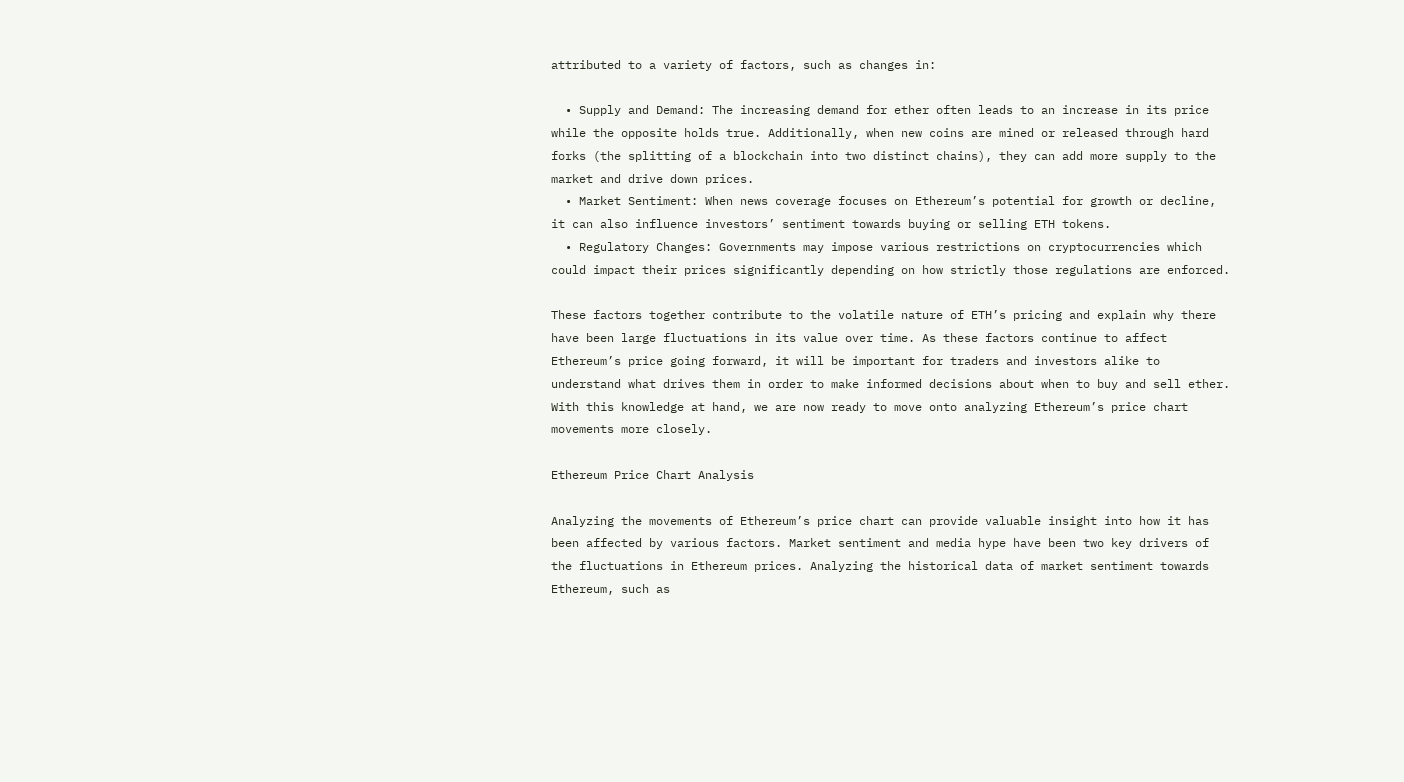attributed to a variety of factors, such as changes in:

  • Supply and Demand: The increasing demand for ether often leads to an increase in its price while the opposite holds true. Additionally, when new coins are mined or released through hard forks (the splitting of a blockchain into two distinct chains), they can add more supply to the market and drive down prices.
  • Market Sentiment: When news coverage focuses on Ethereum’s potential for growth or decline, it can also influence investors’ sentiment towards buying or selling ETH tokens.
  • Regulatory Changes: Governments may impose various restrictions on cryptocurrencies which could impact their prices significantly depending on how strictly those regulations are enforced.

These factors together contribute to the volatile nature of ETH’s pricing and explain why there have been large fluctuations in its value over time. As these factors continue to affect Ethereum’s price going forward, it will be important for traders and investors alike to understand what drives them in order to make informed decisions about when to buy and sell ether. With this knowledge at hand, we are now ready to move onto analyzing Ethereum’s price chart movements more closely.

Ethereum Price Chart Analysis

Analyzing the movements of Ethereum’s price chart can provide valuable insight into how it has been affected by various factors. Market sentiment and media hype have been two key drivers of the fluctuations in Ethereum prices. Analyzing the historical data of market sentiment towards Ethereum, such as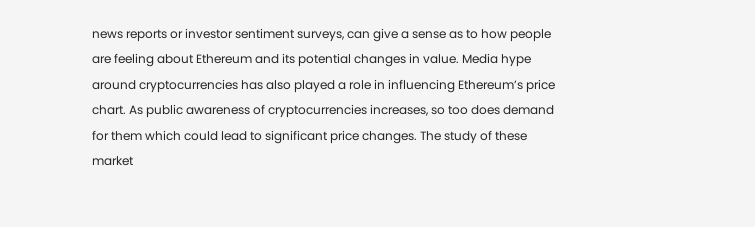news reports or investor sentiment surveys, can give a sense as to how people are feeling about Ethereum and its potential changes in value. Media hype around cryptocurrencies has also played a role in influencing Ethereum’s price chart. As public awareness of cryptocurrencies increases, so too does demand for them which could lead to significant price changes. The study of these market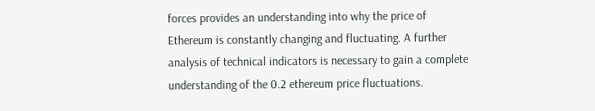forces provides an understanding into why the price of Ethereum is constantly changing and fluctuating. A further analysis of technical indicators is necessary to gain a complete understanding of the 0.2 ethereum price fluctuations.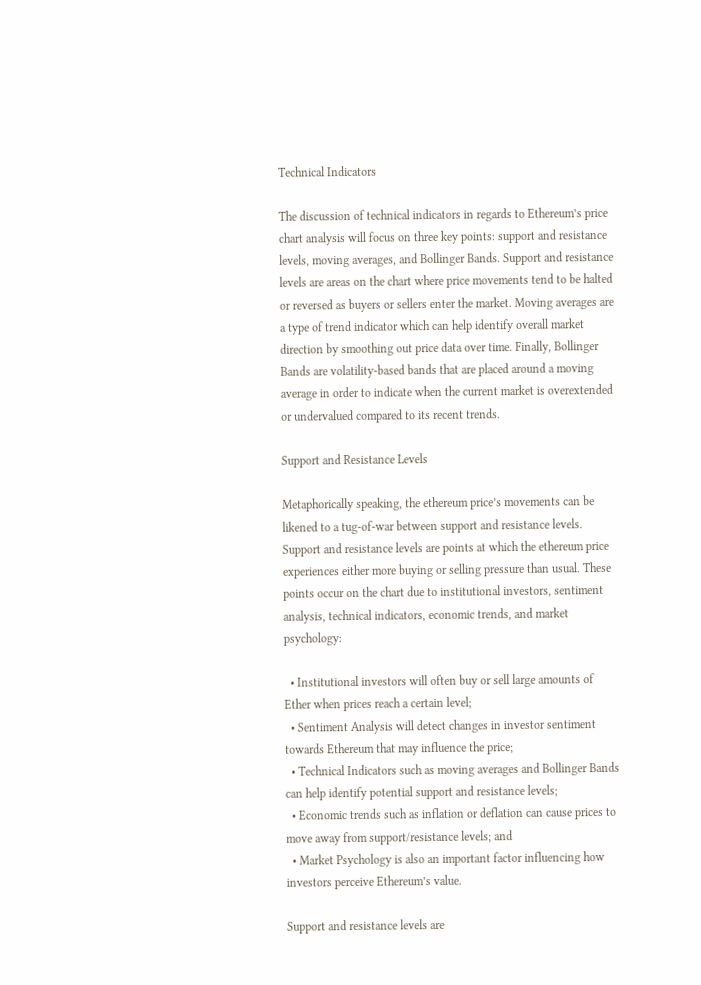Technical Indicators

The discussion of technical indicators in regards to Ethereum’s price chart analysis will focus on three key points: support and resistance levels, moving averages, and Bollinger Bands. Support and resistance levels are areas on the chart where price movements tend to be halted or reversed as buyers or sellers enter the market. Moving averages are a type of trend indicator which can help identify overall market direction by smoothing out price data over time. Finally, Bollinger Bands are volatility-based bands that are placed around a moving average in order to indicate when the current market is overextended or undervalued compared to its recent trends.

Support and Resistance Levels

Metaphorically speaking, the ethereum price’s movements can be likened to a tug-of-war between support and resistance levels. Support and resistance levels are points at which the ethereum price experiences either more buying or selling pressure than usual. These points occur on the chart due to institutional investors, sentiment analysis, technical indicators, economic trends, and market psychology:

  • Institutional investors will often buy or sell large amounts of Ether when prices reach a certain level;
  • Sentiment Analysis will detect changes in investor sentiment towards Ethereum that may influence the price;
  • Technical Indicators such as moving averages and Bollinger Bands can help identify potential support and resistance levels;
  • Economic trends such as inflation or deflation can cause prices to move away from support/resistance levels; and
  • Market Psychology is also an important factor influencing how investors perceive Ethereum’s value.

Support and resistance levels are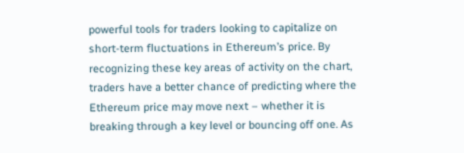powerful tools for traders looking to capitalize on short-term fluctuations in Ethereum’s price. By recognizing these key areas of activity on the chart, traders have a better chance of predicting where the Ethereum price may move next – whether it is breaking through a key level or bouncing off one. As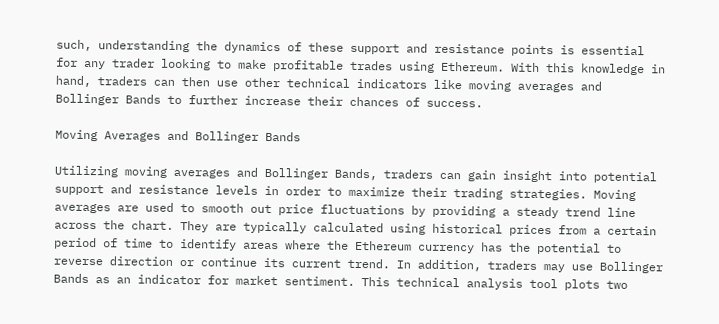such, understanding the dynamics of these support and resistance points is essential for any trader looking to make profitable trades using Ethereum. With this knowledge in hand, traders can then use other technical indicators like moving averages and Bollinger Bands to further increase their chances of success.

Moving Averages and Bollinger Bands

Utilizing moving averages and Bollinger Bands, traders can gain insight into potential support and resistance levels in order to maximize their trading strategies. Moving averages are used to smooth out price fluctuations by providing a steady trend line across the chart. They are typically calculated using historical prices from a certain period of time to identify areas where the Ethereum currency has the potential to reverse direction or continue its current trend. In addition, traders may use Bollinger Bands as an indicator for market sentiment. This technical analysis tool plots two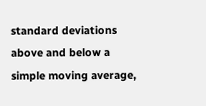standard deviations above and below a simple moving average,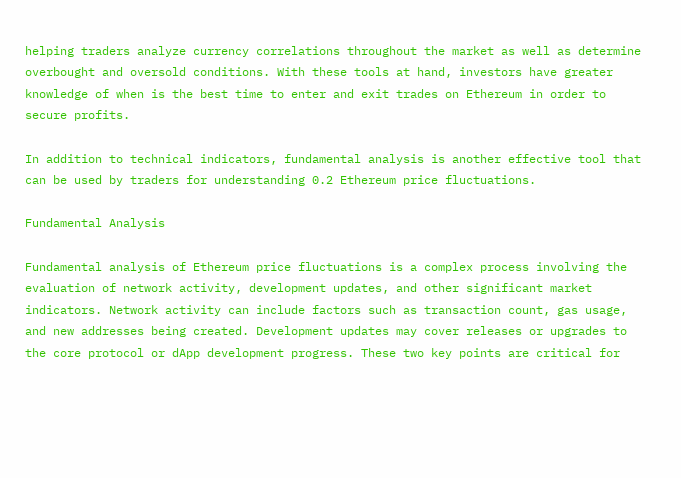helping traders analyze currency correlations throughout the market as well as determine overbought and oversold conditions. With these tools at hand, investors have greater knowledge of when is the best time to enter and exit trades on Ethereum in order to secure profits.

In addition to technical indicators, fundamental analysis is another effective tool that can be used by traders for understanding 0.2 Ethereum price fluctuations.

Fundamental Analysis

Fundamental analysis of Ethereum price fluctuations is a complex process involving the evaluation of network activity, development updates, and other significant market indicators. Network activity can include factors such as transaction count, gas usage, and new addresses being created. Development updates may cover releases or upgrades to the core protocol or dApp development progress. These two key points are critical for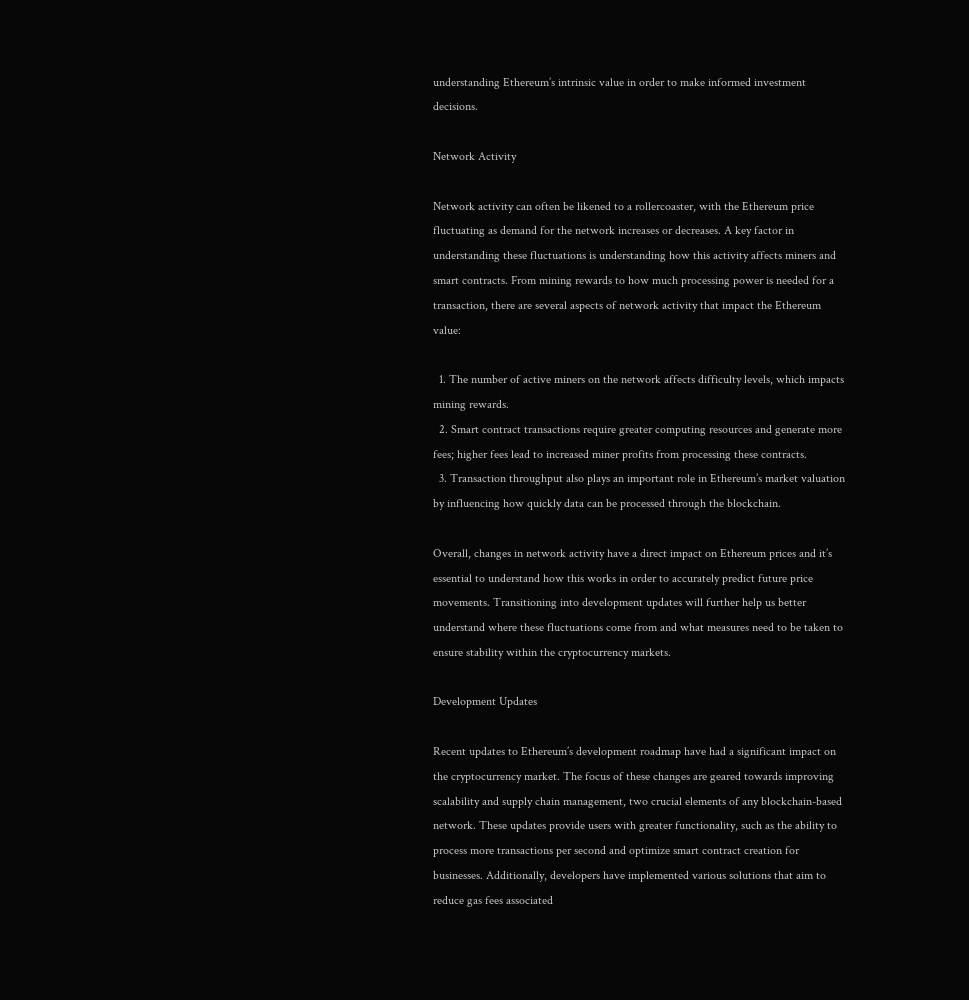understanding Ethereum’s intrinsic value in order to make informed investment decisions.

Network Activity

Network activity can often be likened to a rollercoaster, with the Ethereum price fluctuating as demand for the network increases or decreases. A key factor in understanding these fluctuations is understanding how this activity affects miners and smart contracts. From mining rewards to how much processing power is needed for a transaction, there are several aspects of network activity that impact the Ethereum value:

  1. The number of active miners on the network affects difficulty levels, which impacts mining rewards.
  2. Smart contract transactions require greater computing resources and generate more fees; higher fees lead to increased miner profits from processing these contracts.
  3. Transaction throughput also plays an important role in Ethereum’s market valuation by influencing how quickly data can be processed through the blockchain.

Overall, changes in network activity have a direct impact on Ethereum prices and it’s essential to understand how this works in order to accurately predict future price movements. Transitioning into development updates will further help us better understand where these fluctuations come from and what measures need to be taken to ensure stability within the cryptocurrency markets.

Development Updates

Recent updates to Ethereum’s development roadmap have had a significant impact on the cryptocurrency market. The focus of these changes are geared towards improving scalability and supply chain management, two crucial elements of any blockchain-based network. These updates provide users with greater functionality, such as the ability to process more transactions per second and optimize smart contract creation for businesses. Additionally, developers have implemented various solutions that aim to reduce gas fees associated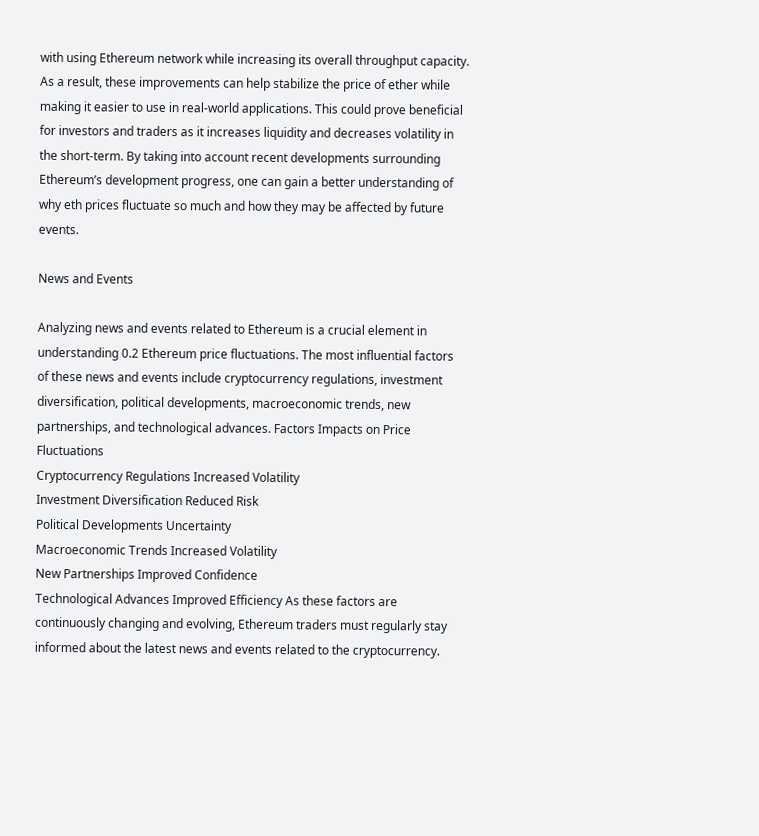with using Ethereum network while increasing its overall throughput capacity. As a result, these improvements can help stabilize the price of ether while making it easier to use in real-world applications. This could prove beneficial for investors and traders as it increases liquidity and decreases volatility in the short-term. By taking into account recent developments surrounding Ethereum’s development progress, one can gain a better understanding of why eth prices fluctuate so much and how they may be affected by future events.

News and Events

Analyzing news and events related to Ethereum is a crucial element in understanding 0.2 Ethereum price fluctuations. The most influential factors of these news and events include cryptocurrency regulations, investment diversification, political developments, macroeconomic trends, new partnerships, and technological advances. Factors Impacts on Price Fluctuations
Cryptocurrency Regulations Increased Volatility
Investment Diversification Reduced Risk
Political Developments Uncertainty
Macroeconomic Trends Increased Volatility
New Partnerships Improved Confidence
Technological Advances Improved Efficiency As these factors are continuously changing and evolving, Ethereum traders must regularly stay informed about the latest news and events related to the cryptocurrency.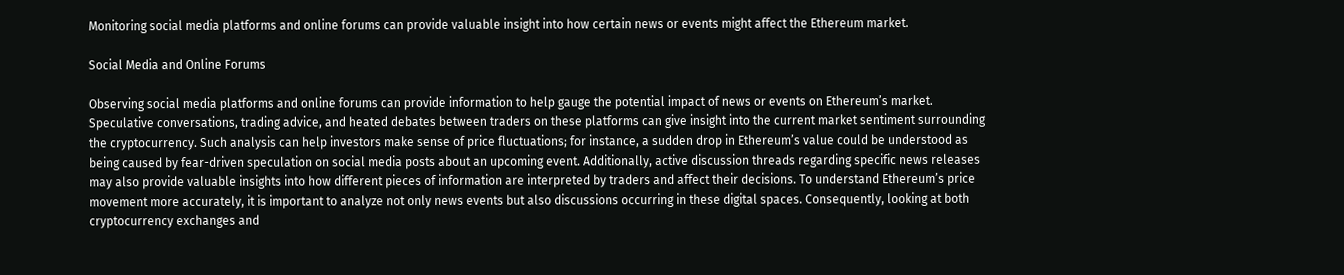Monitoring social media platforms and online forums can provide valuable insight into how certain news or events might affect the Ethereum market.

Social Media and Online Forums

Observing social media platforms and online forums can provide information to help gauge the potential impact of news or events on Ethereum’s market. Speculative conversations, trading advice, and heated debates between traders on these platforms can give insight into the current market sentiment surrounding the cryptocurrency. Such analysis can help investors make sense of price fluctuations; for instance, a sudden drop in Ethereum’s value could be understood as being caused by fear-driven speculation on social media posts about an upcoming event. Additionally, active discussion threads regarding specific news releases may also provide valuable insights into how different pieces of information are interpreted by traders and affect their decisions. To understand Ethereum’s price movement more accurately, it is important to analyze not only news events but also discussions occurring in these digital spaces. Consequently, looking at both cryptocurrency exchanges and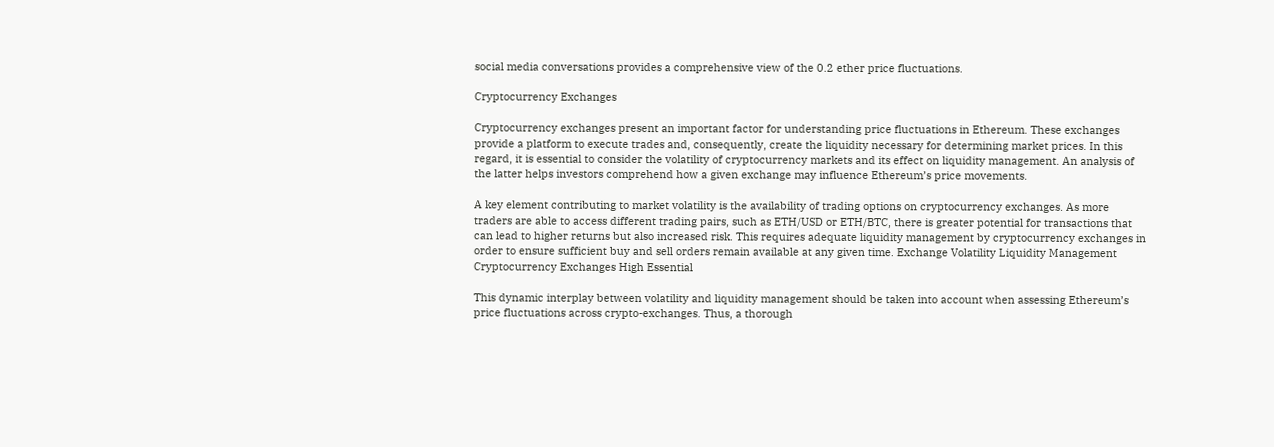social media conversations provides a comprehensive view of the 0.2 ether price fluctuations.

Cryptocurrency Exchanges

Cryptocurrency exchanges present an important factor for understanding price fluctuations in Ethereum. These exchanges provide a platform to execute trades and, consequently, create the liquidity necessary for determining market prices. In this regard, it is essential to consider the volatility of cryptocurrency markets and its effect on liquidity management. An analysis of the latter helps investors comprehend how a given exchange may influence Ethereum’s price movements.

A key element contributing to market volatility is the availability of trading options on cryptocurrency exchanges. As more traders are able to access different trading pairs, such as ETH/USD or ETH/BTC, there is greater potential for transactions that can lead to higher returns but also increased risk. This requires adequate liquidity management by cryptocurrency exchanges in order to ensure sufficient buy and sell orders remain available at any given time. Exchange Volatility Liquidity Management
Cryptocurrency Exchanges High Essential

This dynamic interplay between volatility and liquidity management should be taken into account when assessing Ethereum’s price fluctuations across crypto-exchanges. Thus, a thorough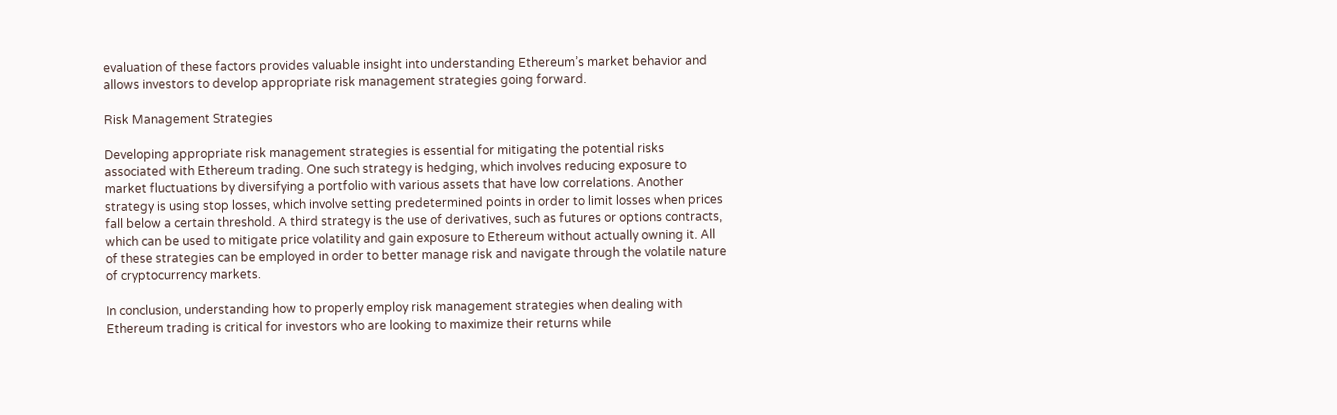evaluation of these factors provides valuable insight into understanding Ethereum’s market behavior and allows investors to develop appropriate risk management strategies going forward.

Risk Management Strategies

Developing appropriate risk management strategies is essential for mitigating the potential risks associated with Ethereum trading. One such strategy is hedging, which involves reducing exposure to market fluctuations by diversifying a portfolio with various assets that have low correlations. Another strategy is using stop losses, which involve setting predetermined points in order to limit losses when prices fall below a certain threshold. A third strategy is the use of derivatives, such as futures or options contracts, which can be used to mitigate price volatility and gain exposure to Ethereum without actually owning it. All of these strategies can be employed in order to better manage risk and navigate through the volatile nature of cryptocurrency markets.

In conclusion, understanding how to properly employ risk management strategies when dealing with Ethereum trading is critical for investors who are looking to maximize their returns while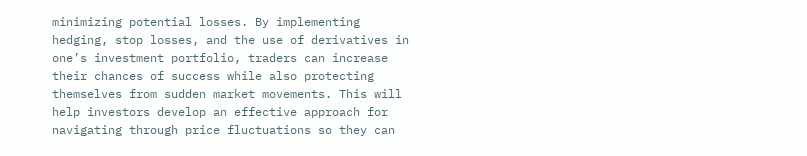minimizing potential losses. By implementing hedging, stop losses, and the use of derivatives in one’s investment portfolio, traders can increase their chances of success while also protecting themselves from sudden market movements. This will help investors develop an effective approach for navigating through price fluctuations so they can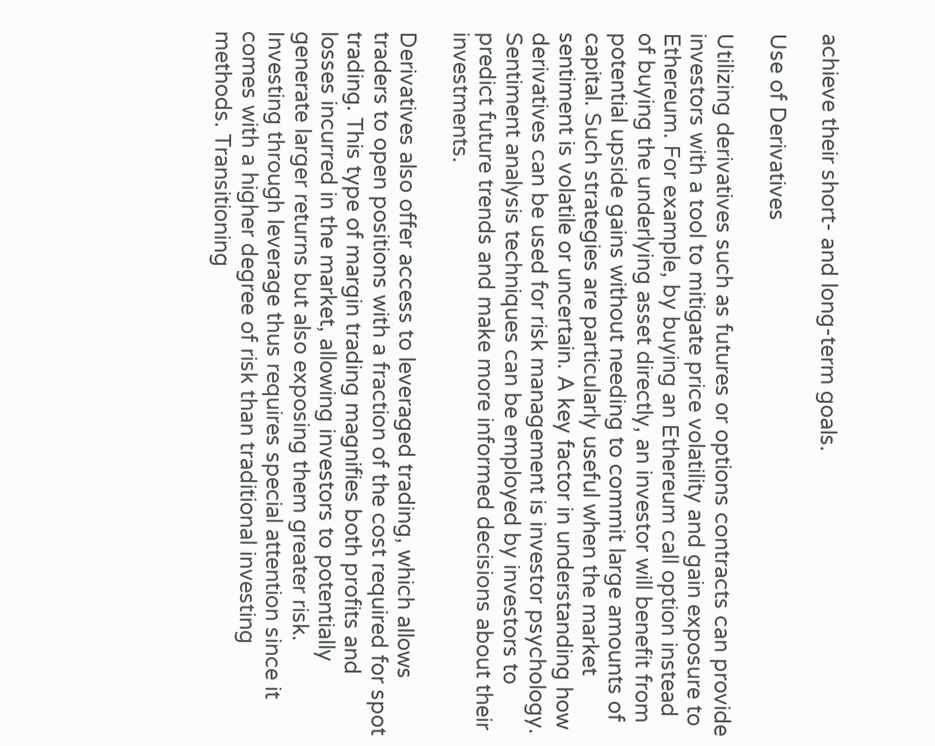achieve their short- and long-term goals.

Use of Derivatives

Utilizing derivatives such as futures or options contracts can provide investors with a tool to mitigate price volatility and gain exposure to Ethereum. For example, by buying an Ethereum call option instead of buying the underlying asset directly, an investor will benefit from potential upside gains without needing to commit large amounts of capital. Such strategies are particularly useful when the market sentiment is volatile or uncertain. A key factor in understanding how derivatives can be used for risk management is investor psychology. Sentiment analysis techniques can be employed by investors to predict future trends and make more informed decisions about their investments.

Derivatives also offer access to leveraged trading, which allows traders to open positions with a fraction of the cost required for spot trading. This type of margin trading magnifies both profits and losses incurred in the market, allowing investors to potentially generate larger returns but also exposing them greater risk. Investing through leverage thus requires special attention since it comes with a higher degree of risk than traditional investing methods. Transitioning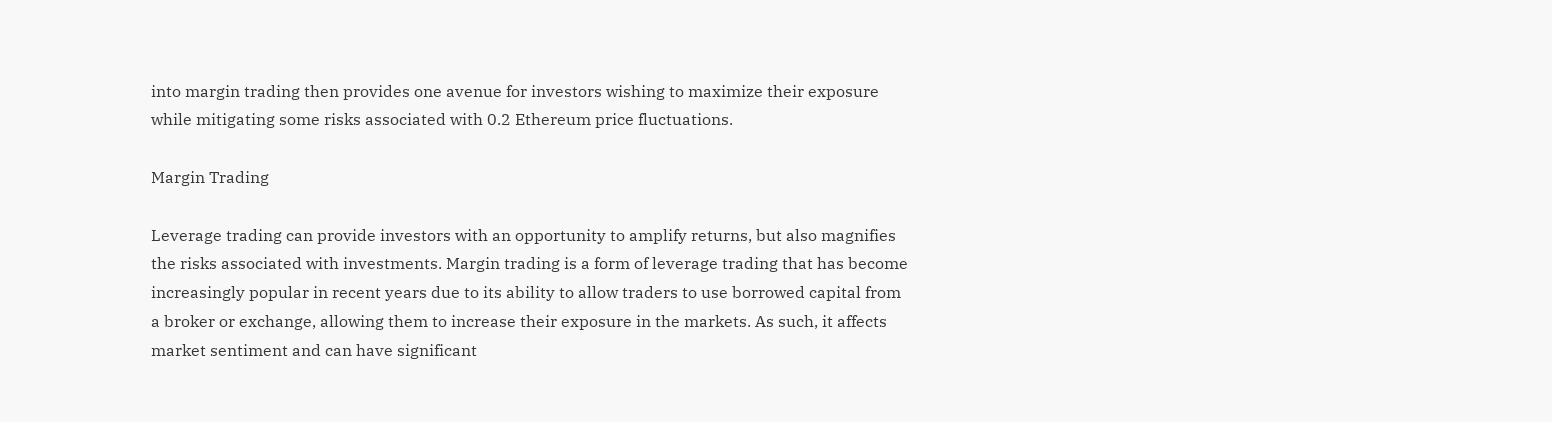into margin trading then provides one avenue for investors wishing to maximize their exposure while mitigating some risks associated with 0.2 Ethereum price fluctuations.

Margin Trading

Leverage trading can provide investors with an opportunity to amplify returns, but also magnifies the risks associated with investments. Margin trading is a form of leverage trading that has become increasingly popular in recent years due to its ability to allow traders to use borrowed capital from a broker or exchange, allowing them to increase their exposure in the markets. As such, it affects market sentiment and can have significant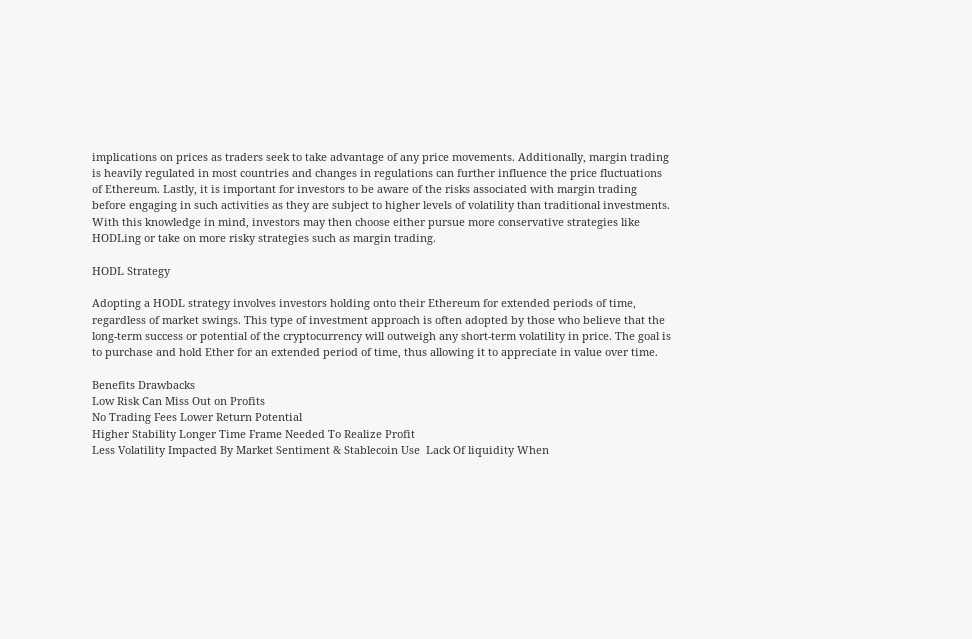implications on prices as traders seek to take advantage of any price movements. Additionally, margin trading is heavily regulated in most countries and changes in regulations can further influence the price fluctuations of Ethereum. Lastly, it is important for investors to be aware of the risks associated with margin trading before engaging in such activities as they are subject to higher levels of volatility than traditional investments. With this knowledge in mind, investors may then choose either pursue more conservative strategies like HODLing or take on more risky strategies such as margin trading.

HODL Strategy

Adopting a HODL strategy involves investors holding onto their Ethereum for extended periods of time, regardless of market swings. This type of investment approach is often adopted by those who believe that the long-term success or potential of the cryptocurrency will outweigh any short-term volatility in price. The goal is to purchase and hold Ether for an extended period of time, thus allowing it to appreciate in value over time.

Benefits Drawbacks
Low Risk Can Miss Out on Profits
No Trading Fees Lower Return Potential
Higher Stability Longer Time Frame Needed To Realize Profit
Less Volatility Impacted By Market Sentiment & Stablecoin Use  Lack Of liquidity When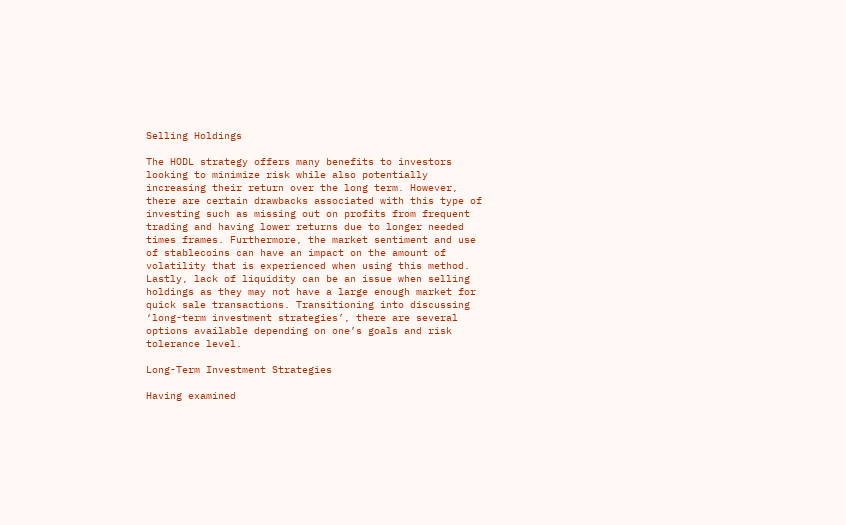Selling Holdings

The HODL strategy offers many benefits to investors looking to minimize risk while also potentially increasing their return over the long term. However, there are certain drawbacks associated with this type of investing such as missing out on profits from frequent trading and having lower returns due to longer needed times frames. Furthermore, the market sentiment and use of stablecoins can have an impact on the amount of volatility that is experienced when using this method. Lastly, lack of liquidity can be an issue when selling holdings as they may not have a large enough market for quick sale transactions. Transitioning into discussing ‘long-term investment strategies’, there are several options available depending on one’s goals and risk tolerance level.

Long-Term Investment Strategies

Having examined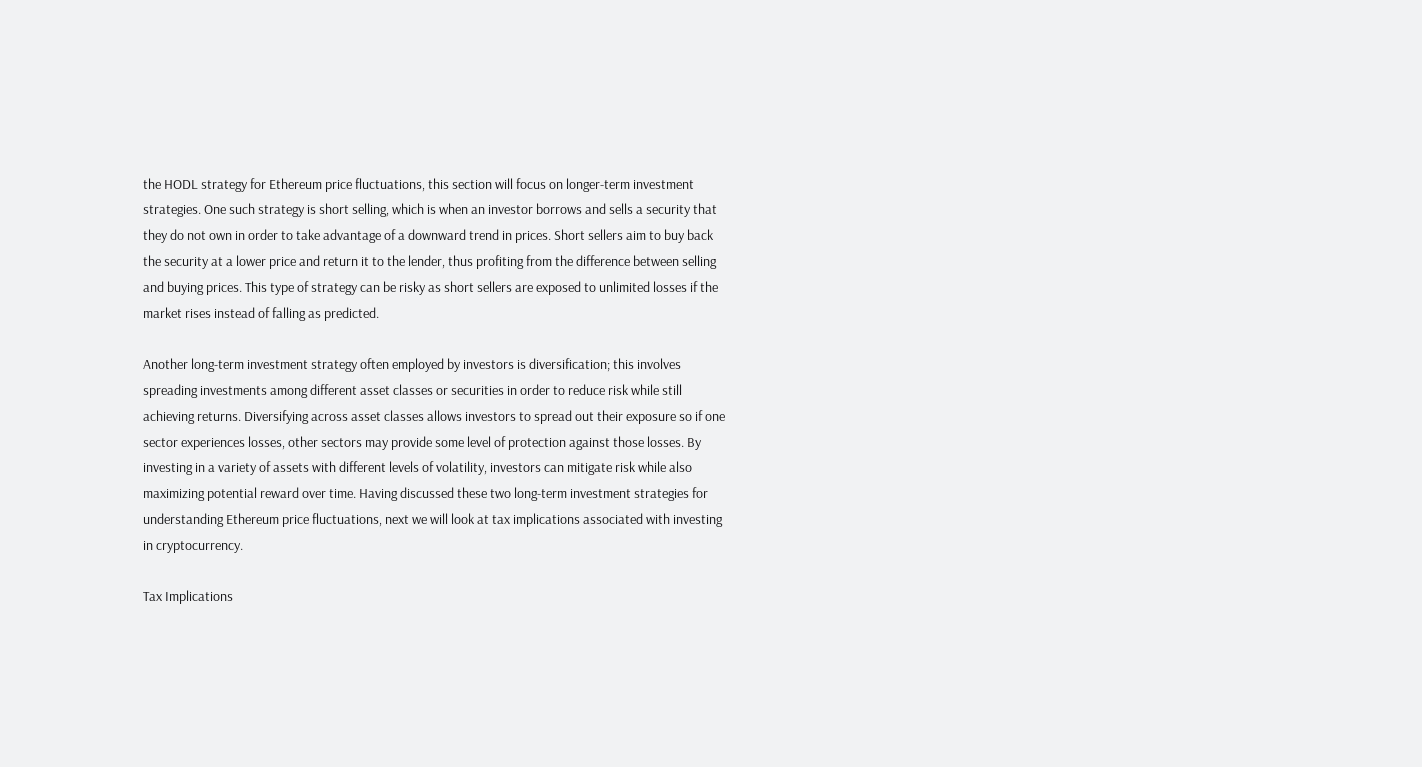the HODL strategy for Ethereum price fluctuations, this section will focus on longer-term investment strategies. One such strategy is short selling, which is when an investor borrows and sells a security that they do not own in order to take advantage of a downward trend in prices. Short sellers aim to buy back the security at a lower price and return it to the lender, thus profiting from the difference between selling and buying prices. This type of strategy can be risky as short sellers are exposed to unlimited losses if the market rises instead of falling as predicted.

Another long-term investment strategy often employed by investors is diversification; this involves spreading investments among different asset classes or securities in order to reduce risk while still achieving returns. Diversifying across asset classes allows investors to spread out their exposure so if one sector experiences losses, other sectors may provide some level of protection against those losses. By investing in a variety of assets with different levels of volatility, investors can mitigate risk while also maximizing potential reward over time. Having discussed these two long-term investment strategies for understanding Ethereum price fluctuations, next we will look at tax implications associated with investing in cryptocurrency.

Tax Implications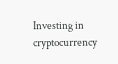Investing in cryptocurrency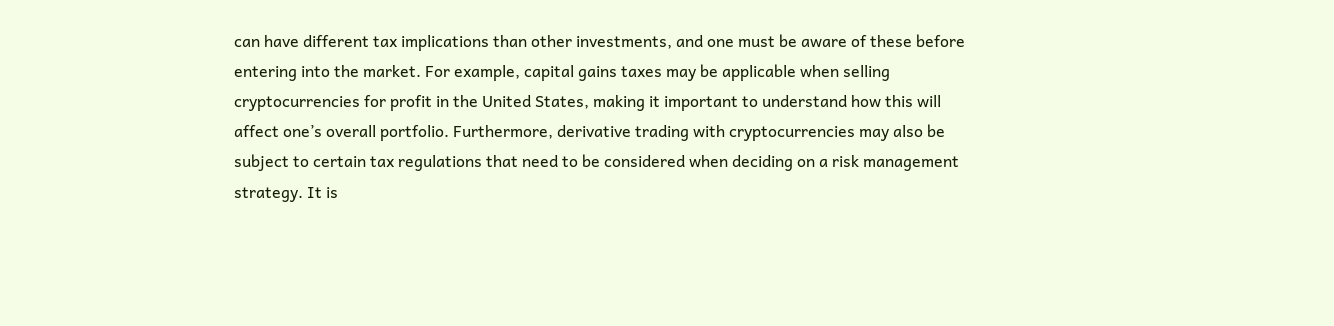can have different tax implications than other investments, and one must be aware of these before entering into the market. For example, capital gains taxes may be applicable when selling cryptocurrencies for profit in the United States, making it important to understand how this will affect one’s overall portfolio. Furthermore, derivative trading with cryptocurrencies may also be subject to certain tax regulations that need to be considered when deciding on a risk management strategy. It is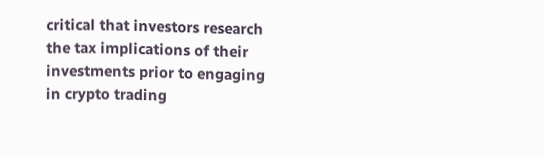critical that investors research the tax implications of their investments prior to engaging in crypto trading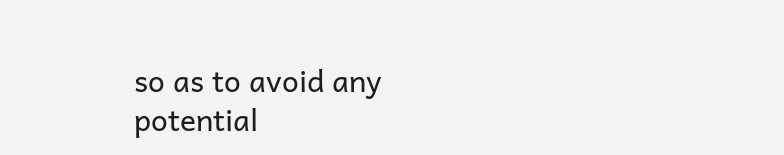so as to avoid any potential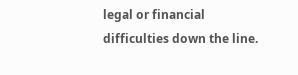legal or financial difficulties down the line.